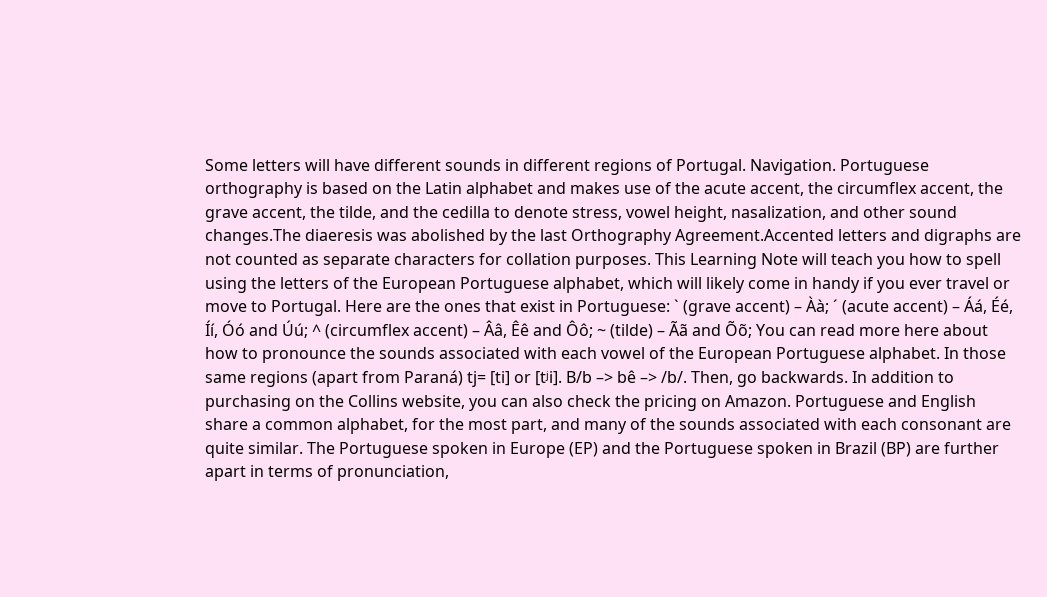Some letters will have different sounds in different regions of Portugal. Navigation. Portuguese orthography is based on the Latin alphabet and makes use of the acute accent, the circumflex accent, the grave accent, the tilde, and the cedilla to denote stress, vowel height, nasalization, and other sound changes.The diaeresis was abolished by the last Orthography Agreement.Accented letters and digraphs are not counted as separate characters for collation purposes. This Learning Note will teach you how to spell using the letters of the European Portuguese alphabet, which will likely come in handy if you ever travel or move to Portugal. Here are the ones that exist in Portuguese: ` (grave accent) – Àà; ´ (acute accent) – Áá, Éé, Íí, Óó and Úú; ^ (circumflex accent) – Ââ, Êê and Ôô; ~ (tilde) – Ãã and Õõ; You can read more here about how to pronounce the sounds associated with each vowel of the European Portuguese alphabet. In those same regions (apart from Paraná) tj= [ti] or [tʲi]. B/b –> bê –> /b/. Then, go backwards. In addition to purchasing on the Collins website, you can also check the pricing on Amazon. Portuguese and English share a common alphabet, for the most part, and many of the sounds associated with each consonant are quite similar. The Portuguese spoken in Europe (EP) and the Portuguese spoken in Brazil (BP) are further apart in terms of pronunciation,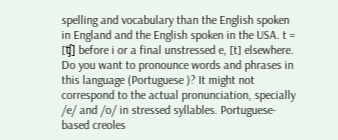spelling and vocabulary than the English spoken in England and the English spoken in the USA. t = [ʧ] before i or a final unstressed e, [t] elsewhere. Do you want to pronounce words and phrases in this language (Portuguese )? It might not correspond to the actual pronunciation, specially /e/ and /o/ in stressed syllables. Portuguese-based creoles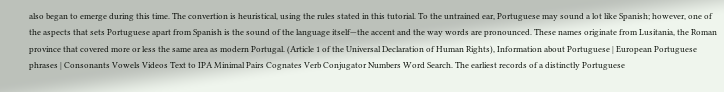also began to emerge during this time. The convertion is heuristical, using the rules stated in this tutorial. To the untrained ear, Portuguese may sound a lot like Spanish; however, one of the aspects that sets Portuguese apart from Spanish is the sound of the language itself—the accent and the way words are pronounced. These names originate from Lusitania, the Roman province that covered more or less the same area as modern Portugal. (Article 1 of the Universal Declaration of Human Rights), Information about Portuguese | European Portuguese phrases | Consonants Vowels Videos Text to IPA Minimal Pairs Cognates Verb Conjugator Numbers Word Search. The earliest records of a distinctly Portuguese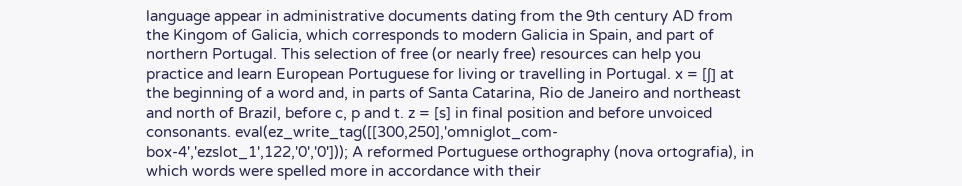language appear in administrative documents dating from the 9th century AD from the Kingom of Galicia, which corresponds to modern Galicia in Spain, and part of northern Portugal. This selection of free (or nearly free) resources can help you practice and learn European Portuguese for living or travelling in Portugal. x = [ʃ] at the beginning of a word and, in parts of Santa Catarina, Rio de Janeiro and northeast and north of Brazil, before c, p and t. z = [s] in final position and before unvoiced consonants. eval(ez_write_tag([[300,250],'omniglot_com-box-4','ezslot_1',122,'0','0'])); A reformed Portuguese orthography (nova ortografia), in which words were spelled more in accordance with their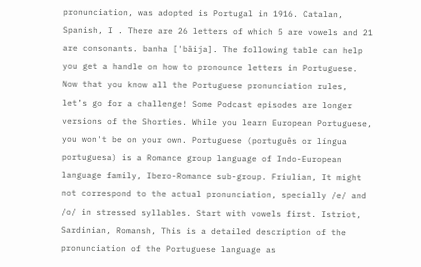pronunciation, was adopted is Portugal in 1916. Catalan, Spanish, I . There are 26 letters of which 5 are vowels and 21 are consonants. banha ['bãija]. The following table can help you get a handle on how to pronounce letters in Portuguese. Now that you know all the Portuguese pronunciation rules, let’s go for a challenge! Some Podcast episodes are longer versions of the Shorties. While you learn European Portuguese, you won't be on your own. Portuguese (português or língua portuguesa) is a Romance group language of Indo-European language family, Ibero-Romance sub-group. Friulian, It might not correspond to the actual pronunciation, specially /e/ and /o/ in stressed syllables. Start with vowels first. Istriot, Sardinian, Romansh, This is a detailed description of the pronunciation of the Portuguese language as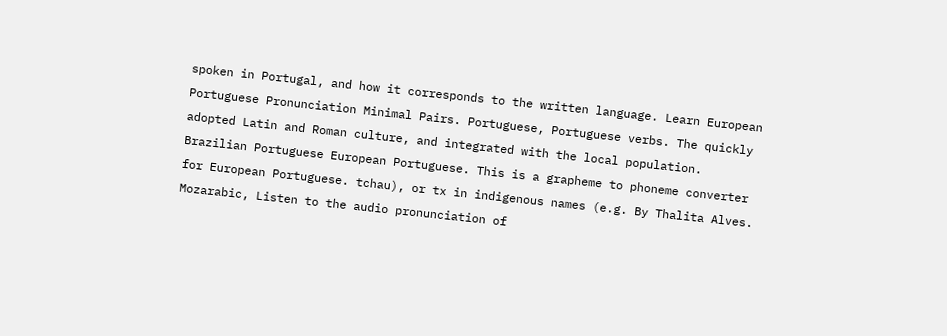spoken in Portugal, and how it corresponds to the written language. Learn European Portuguese Pronunciation Minimal Pairs. Portuguese, Portuguese verbs. The quickly adopted Latin and Roman culture, and integrated with the local population. Brazilian Portuguese European Portuguese. This is a grapheme to phoneme converter for European Portuguese. tchau), or tx in indigenous names (e.g. By Thalita Alves. Mozarabic, Listen to the audio pronunciation of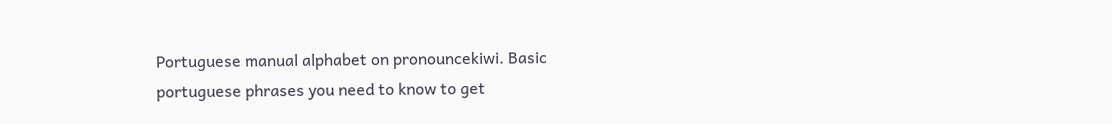Portuguese manual alphabet on pronouncekiwi. Basic portuguese phrases you need to know to get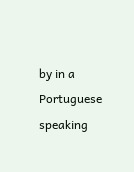by in a Portuguese speaking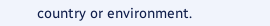country or environment.